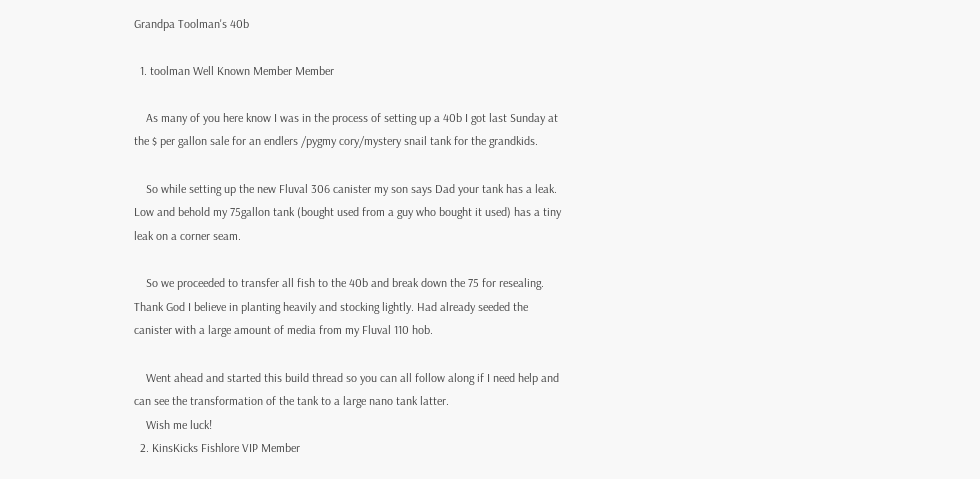Grandpa Toolman's 40b

  1. toolman Well Known Member Member

    As many of you here know I was in the process of setting up a 40b I got last Sunday at the $ per gallon sale for an endlers /pygmy cory/mystery snail tank for the grandkids.

    So while setting up the new Fluval 306 canister my son says Dad your tank has a leak. Low and behold my 75gallon tank (bought used from a guy who bought it used) has a tiny leak on a corner seam.

    So we proceeded to transfer all fish to the 40b and break down the 75 for resealing. Thank God I believe in planting heavily and stocking lightly. Had already seeded the canister with a large amount of media from my Fluval 110 hob.

    Went ahead and started this build thread so you can all follow along if I need help and can see the transformation of the tank to a large nano tank latter.
    Wish me luck!
  2. KinsKicks Fishlore VIP Member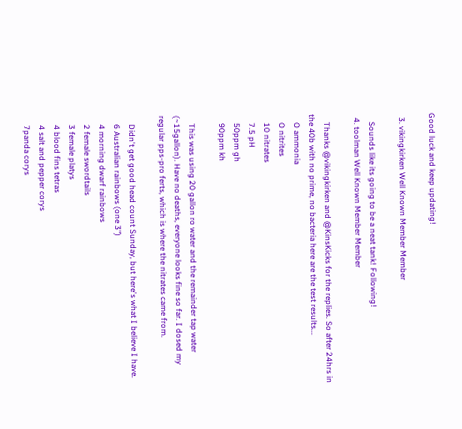Good luck and keep updating!

  3. vikingkirken Well Known Member Member

    Sounds like its going to be a neat tank! Following!
  4. toolman Well Known Member Member

    Thanks @vikingkirken and @KinsKicks for the replies. So after 24hrs in the 40b with no prime, no bacteria here are the test results...
    O ammonia
    O nitrites
    10 nitrates
    7.5 pH
    50ppm gh
    90ppm kh

    This was using 20 gallon ro water and the remainder tap water (~15gallon). Have no deaths, everyone looks fine so far. I dosed my regular pps-pro ferts, which is where the nitrates came from.

    Didn't get good head count Sunday, but here's what I believe I have.
    6 Australian rainbows (one 3")
    4 morning dwarf rainbows
    2 female swordtails
    3 female platys
    4 blood fins tetras
    4 salt and pepper corys
    7panda corys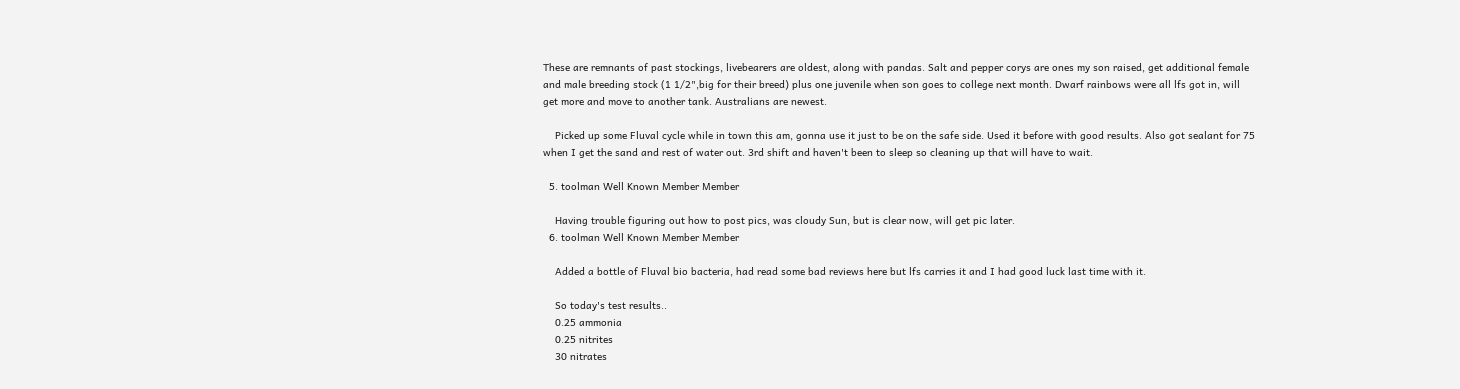These are remnants of past stockings, livebearers are oldest, along with pandas. Salt and pepper corys are ones my son raised, get additional female and male breeding stock (1 1/2",big for their breed) plus one juvenile when son goes to college next month. Dwarf rainbows were all lfs got in, will get more and move to another tank. Australians are newest.

    Picked up some Fluval cycle while in town this am, gonna use it just to be on the safe side. Used it before with good results. Also got sealant for 75 when I get the sand and rest of water out. 3rd shift and haven't been to sleep so cleaning up that will have to wait.

  5. toolman Well Known Member Member

    Having trouble figuring out how to post pics, was cloudy Sun, but is clear now, will get pic later.
  6. toolman Well Known Member Member

    Added a bottle of Fluval bio bacteria, had read some bad reviews here but lfs carries it and I had good luck last time with it.

    So today's test results..
    0.25 ammonia
    0.25 nitrites
    30 nitrates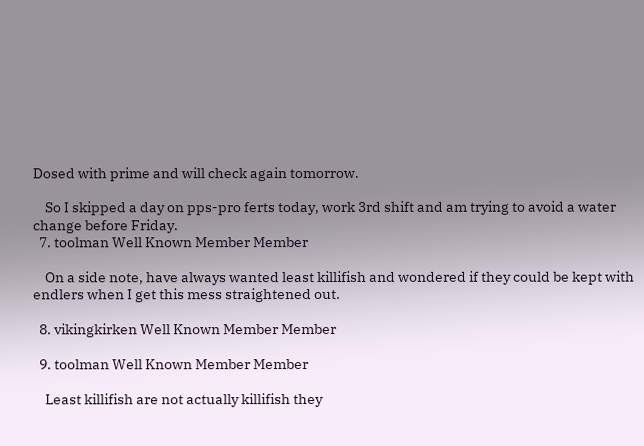Dosed with prime and will check again tomorrow.

    So I skipped a day on pps-pro ferts today, work 3rd shift and am trying to avoid a water change before Friday.
  7. toolman Well Known Member Member

    On a side note, have always wanted least killifish and wondered if they could be kept with endlers when I get this mess straightened out.

  8. vikingkirken Well Known Member Member

  9. toolman Well Known Member Member

    Least killifish are not actually killifish they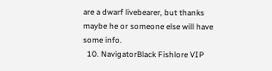are a dwarf livebearer, but thanks maybe he or someone else will have some info.
  10. NavigatorBlack Fishlore VIP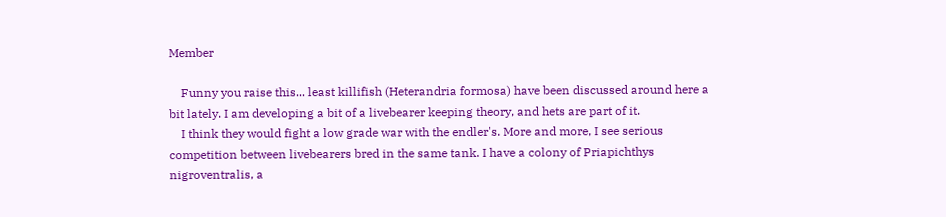Member

    Funny you raise this... least killifish (Heterandria formosa) have been discussed around here a bit lately. I am developing a bit of a livebearer keeping theory, and hets are part of it.
    I think they would fight a low grade war with the endler's. More and more, I see serious competition between livebearers bred in the same tank. I have a colony of Priapichthys nigroventralis, a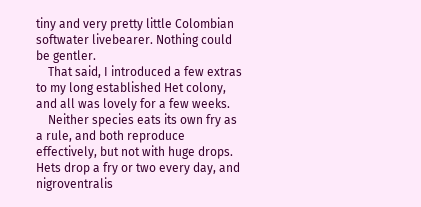tiny and very pretty little Colombian softwater livebearer. Nothing could be gentler.
    That said, I introduced a few extras to my long established Het colony, and all was lovely for a few weeks.
    Neither species eats its own fry as a rule, and both reproduce effectively, but not with huge drops. Hets drop a fry or two every day, and nigroventralis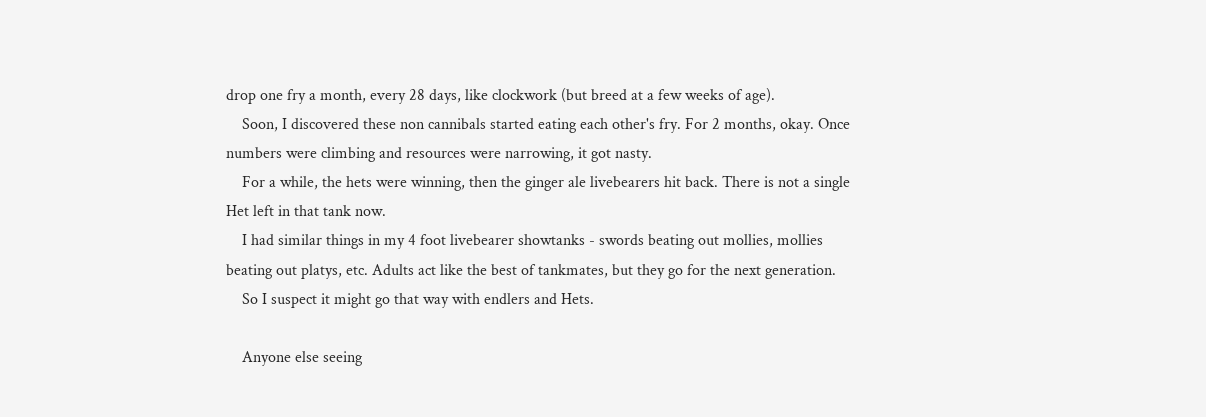drop one fry a month, every 28 days, like clockwork (but breed at a few weeks of age).
    Soon, I discovered these non cannibals started eating each other's fry. For 2 months, okay. Once numbers were climbing and resources were narrowing, it got nasty.
    For a while, the hets were winning, then the ginger ale livebearers hit back. There is not a single Het left in that tank now.
    I had similar things in my 4 foot livebearer showtanks - swords beating out mollies, mollies beating out platys, etc. Adults act like the best of tankmates, but they go for the next generation.
    So I suspect it might go that way with endlers and Hets.

    Anyone else seeing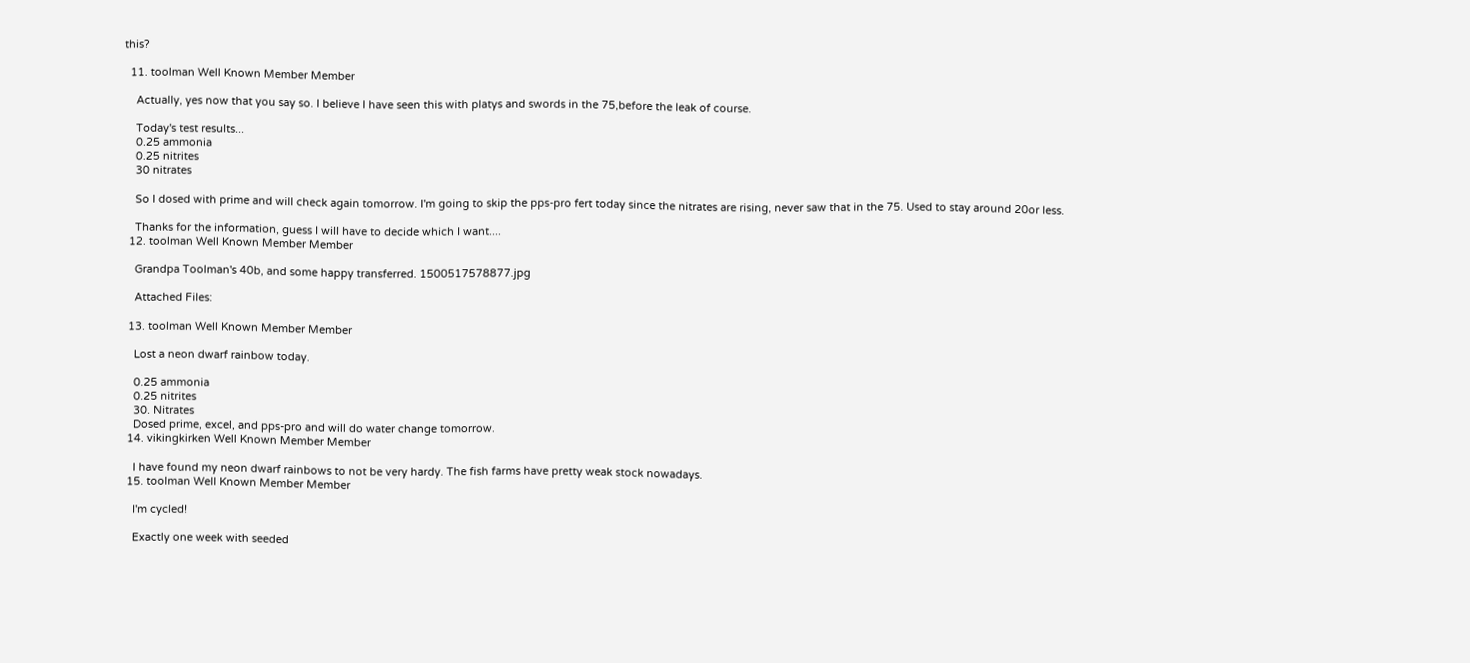this?

  11. toolman Well Known Member Member

    Actually, yes now that you say so. I believe I have seen this with platys and swords in the 75,before the leak of course.

    Today's test results...
    0.25 ammonia
    0.25 nitrites
    30 nitrates

    So I dosed with prime and will check again tomorrow. I'm going to skip the pps-pro fert today since the nitrates are rising, never saw that in the 75. Used to stay around 20or less.

    Thanks for the information, guess I will have to decide which I want....
  12. toolman Well Known Member Member

    Grandpa Toolman's 40b, and some happy transferred. 1500517578877.jpg

    Attached Files:

  13. toolman Well Known Member Member

    Lost a neon dwarf rainbow today.

    0.25 ammonia
    0.25 nitrites
    30. Nitrates
    Dosed prime, excel, and pps-pro and will do water change tomorrow.
  14. vikingkirken Well Known Member Member

    I have found my neon dwarf rainbows to not be very hardy. The fish farms have pretty weak stock nowadays.
  15. toolman Well Known Member Member

    I'm cycled!

    Exactly one week with seeded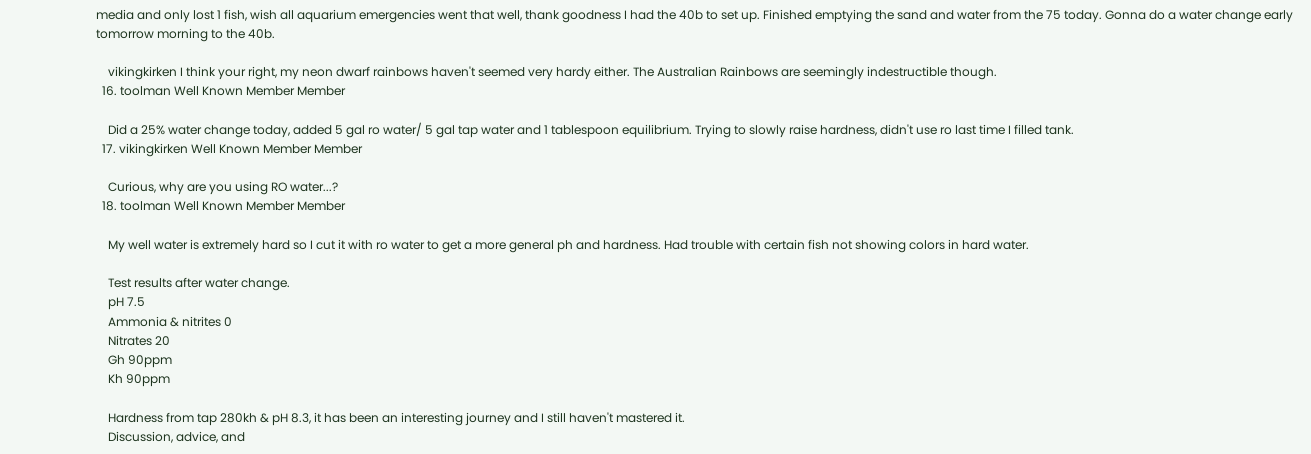media and only lost 1 fish, wish all aquarium emergencies went that well, thank goodness I had the 40b to set up. Finished emptying the sand and water from the 75 today. Gonna do a water change early tomorrow morning to the 40b.

    vikingkirken I think your right, my neon dwarf rainbows haven't seemed very hardy either. The Australian Rainbows are seemingly indestructible though.
  16. toolman Well Known Member Member

    Did a 25% water change today, added 5 gal ro water/ 5 gal tap water and 1 tablespoon equilibrium. Trying to slowly raise hardness, didn't use ro last time I filled tank.
  17. vikingkirken Well Known Member Member

    Curious, why are you using RO water...?
  18. toolman Well Known Member Member

    My well water is extremely hard so I cut it with ro water to get a more general ph and hardness. Had trouble with certain fish not showing colors in hard water.

    Test results after water change.
    pH 7.5
    Ammonia & nitrites 0
    Nitrates 20
    Gh 90ppm
    Kh 90ppm

    Hardness from tap 280kh & pH 8.3, it has been an interesting journey and I still haven't mastered it.
    Discussion, advice, and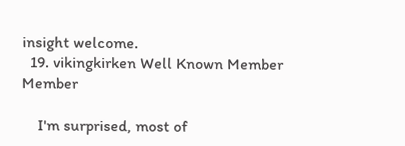insight welcome.
  19. vikingkirken Well Known Member Member

    I'm surprised, most of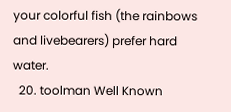your colorful fish (the rainbows and livebearers) prefer hard water.
  20. toolman Well Known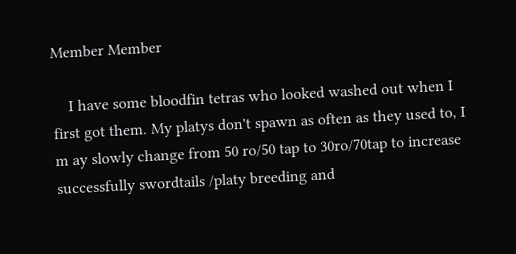Member Member

    I have some bloodfin tetras who looked washed out when I first got them. My platys don't spawn as often as they used to, I m ay slowly change from 50 ro/50 tap to 30ro/70tap to increase successfully swordtails /platy breeding and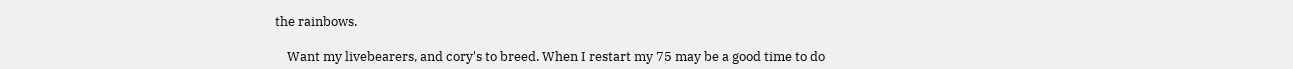the rainbows.

    Want my livebearers, and cory's to breed. When I restart my 75 may be a good time to do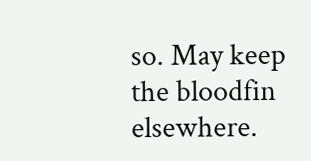so. May keep the bloodfin elsewhere.